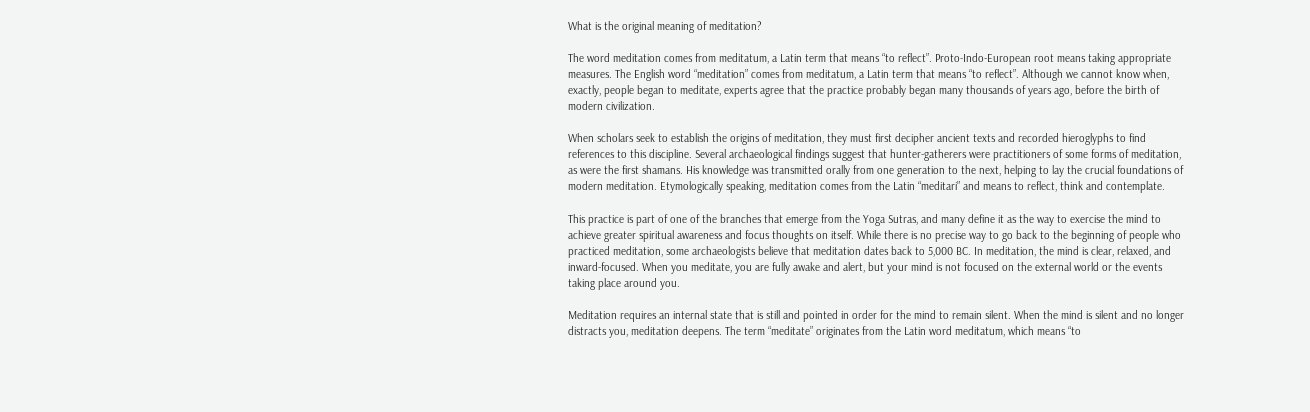What is the original meaning of meditation?

The word meditation comes from meditatum, a Latin term that means “to reflect”. Proto-Indo-European root means taking appropriate measures. The English word “meditation” comes from meditatum, a Latin term that means “to reflect”. Although we cannot know when, exactly, people began to meditate, experts agree that the practice probably began many thousands of years ago, before the birth of modern civilization.

When scholars seek to establish the origins of meditation, they must first decipher ancient texts and recorded hieroglyphs to find references to this discipline. Several archaeological findings suggest that hunter-gatherers were practitioners of some forms of meditation, as were the first shamans. His knowledge was transmitted orally from one generation to the next, helping to lay the crucial foundations of modern meditation. Etymologically speaking, meditation comes from the Latin “meditari” and means to reflect, think and contemplate.

This practice is part of one of the branches that emerge from the Yoga Sutras, and many define it as the way to exercise the mind to achieve greater spiritual awareness and focus thoughts on itself. While there is no precise way to go back to the beginning of people who practiced meditation, some archaeologists believe that meditation dates back to 5,000 BC. In meditation, the mind is clear, relaxed, and inward-focused. When you meditate, you are fully awake and alert, but your mind is not focused on the external world or the events taking place around you.

Meditation requires an internal state that is still and pointed in order for the mind to remain silent. When the mind is silent and no longer distracts you, meditation deepens. The term “meditate” originates from the Latin word meditatum, which means “to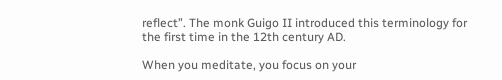reflect”. The monk Guigo II introduced this terminology for the first time in the 12th century AD.

When you meditate, you focus on your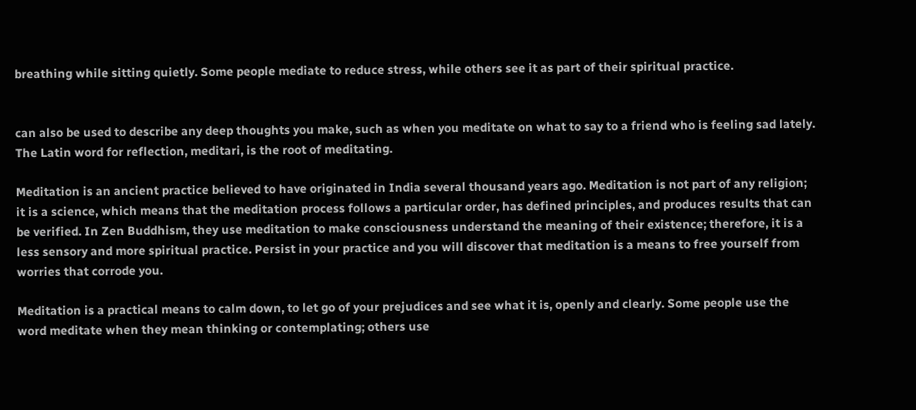breathing while sitting quietly. Some people mediate to reduce stress, while others see it as part of their spiritual practice.


can also be used to describe any deep thoughts you make, such as when you meditate on what to say to a friend who is feeling sad lately. The Latin word for reflection, meditari, is the root of meditating.

Meditation is an ancient practice believed to have originated in India several thousand years ago. Meditation is not part of any religion; it is a science, which means that the meditation process follows a particular order, has defined principles, and produces results that can be verified. In Zen Buddhism, they use meditation to make consciousness understand the meaning of their existence; therefore, it is a less sensory and more spiritual practice. Persist in your practice and you will discover that meditation is a means to free yourself from worries that corrode you.

Meditation is a practical means to calm down, to let go of your prejudices and see what it is, openly and clearly. Some people use the word meditate when they mean thinking or contemplating; others use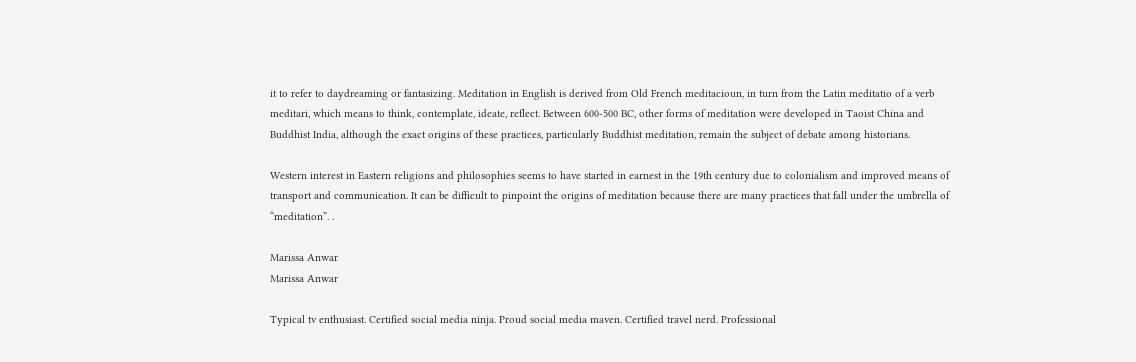it to refer to daydreaming or fantasizing. Meditation in English is derived from Old French meditacioun, in turn from the Latin meditatio of a verb meditari, which means to think, contemplate, ideate, reflect. Between 600-500 BC, other forms of meditation were developed in Taoist China and Buddhist India, although the exact origins of these practices, particularly Buddhist meditation, remain the subject of debate among historians.

Western interest in Eastern religions and philosophies seems to have started in earnest in the 19th century due to colonialism and improved means of transport and communication. It can be difficult to pinpoint the origins of meditation because there are many practices that fall under the umbrella of “meditation”. .

Marissa Anwar
Marissa Anwar

Typical tv enthusiast. Certified social media ninja. Proud social media maven. Certified travel nerd. Professional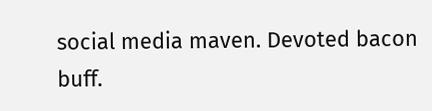social media maven. Devoted bacon buff.